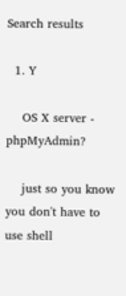Search results

  1. Y

    OS X server - phpMyAdmin?

    just so you know you don't have to use shell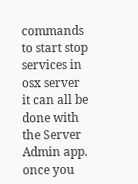commands to start stop services in osx server it can all be done with the Server Admin app. once you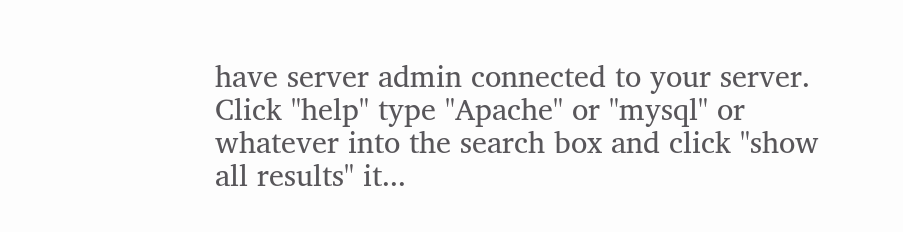have server admin connected to your server. Click "help" type "Apache" or "mysql" or whatever into the search box and click "show all results" it...